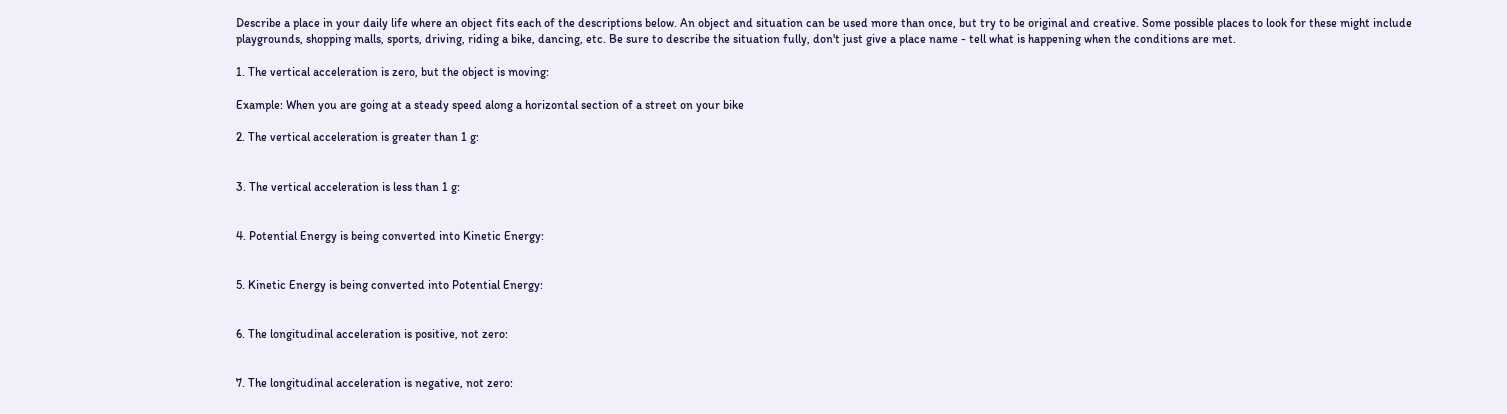Describe a place in your daily life where an object fits each of the descriptions below. An object and situation can be used more than once, but try to be original and creative. Some possible places to look for these might include playgrounds, shopping malls, sports, driving, riding a bike, dancing, etc. Be sure to describe the situation fully, don't just give a place name - tell what is happening when the conditions are met.

1. The vertical acceleration is zero, but the object is moving:

Example: When you are going at a steady speed along a horizontal section of a street on your bike

2. The vertical acceleration is greater than 1 g:


3. The vertical acceleration is less than 1 g:


4. Potential Energy is being converted into Kinetic Energy:


5. Kinetic Energy is being converted into Potential Energy:


6. The longitudinal acceleration is positive, not zero:


7. The longitudinal acceleration is negative, not zero: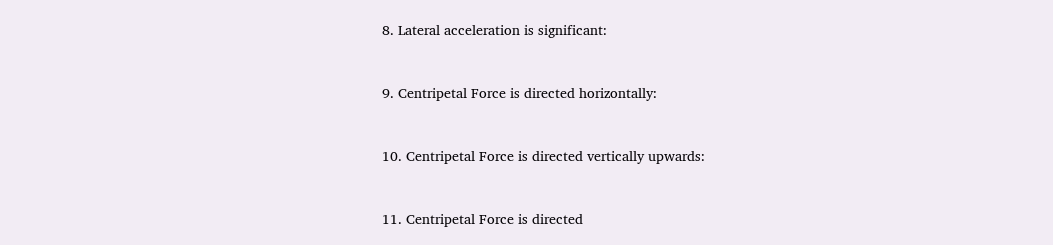8. Lateral acceleration is significant:


9. Centripetal Force is directed horizontally:


10. Centripetal Force is directed vertically upwards:


11. Centripetal Force is directed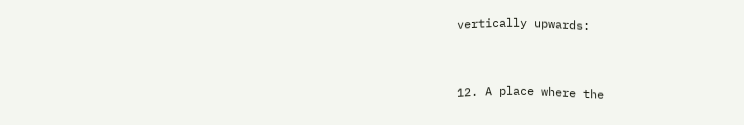vertically upwards:


12. A place where the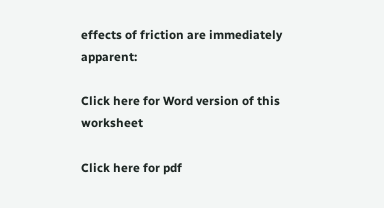effects of friction are immediately apparent:

Click here for Word version of this worksheet

Click here for pdf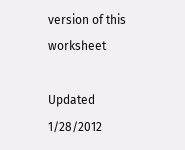version of this worksheet

Updated 1/28/2012